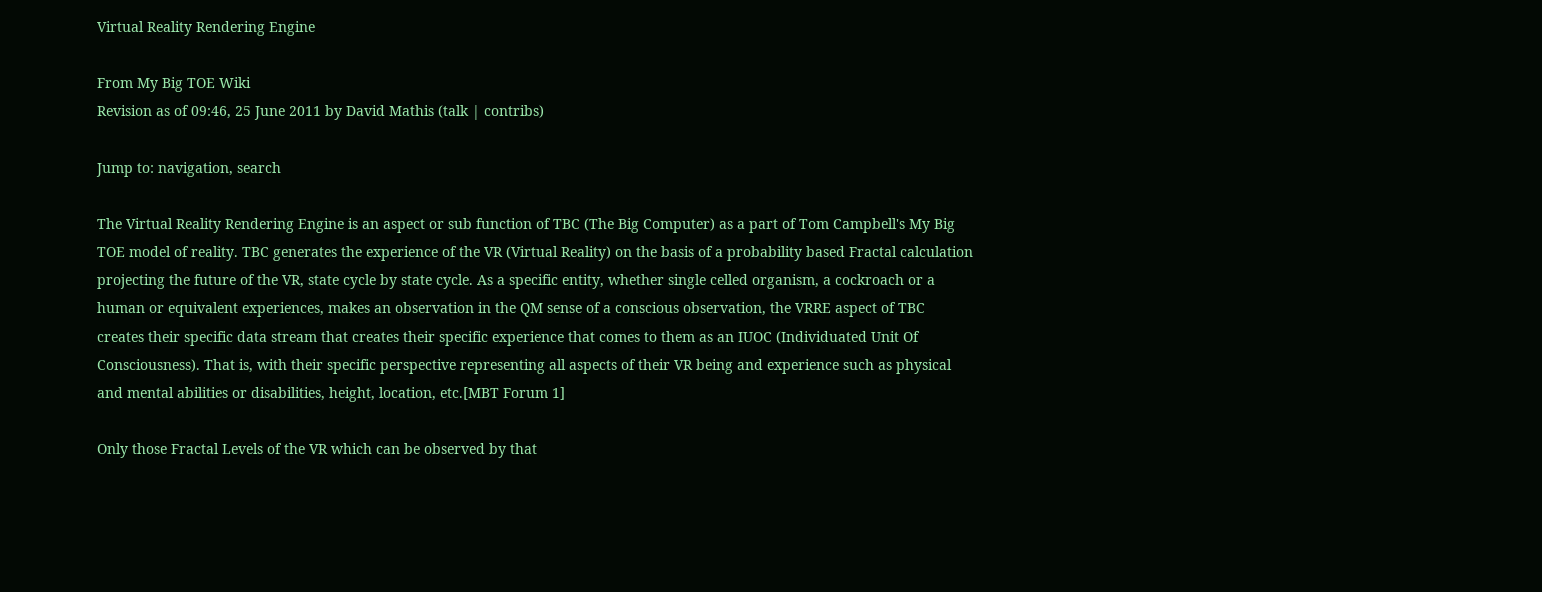Virtual Reality Rendering Engine

From My Big TOE Wiki
Revision as of 09:46, 25 June 2011 by David Mathis (talk | contribs)

Jump to: navigation, search

The Virtual Reality Rendering Engine is an aspect or sub function of TBC (The Big Computer) as a part of Tom Campbell's My Big TOE model of reality. TBC generates the experience of the VR (Virtual Reality) on the basis of a probability based Fractal calculation projecting the future of the VR, state cycle by state cycle. As a specific entity, whether single celled organism, a cockroach or a human or equivalent experiences, makes an observation in the QM sense of a conscious observation, the VRRE aspect of TBC creates their specific data stream that creates their specific experience that comes to them as an IUOC (Individuated Unit Of Consciousness). That is, with their specific perspective representing all aspects of their VR being and experience such as physical and mental abilities or disabilities, height, location, etc.[MBT Forum 1]

Only those Fractal Levels of the VR which can be observed by that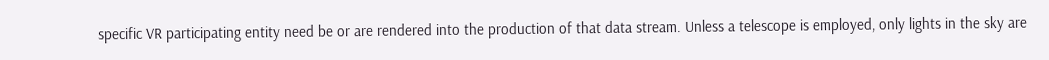specific VR participating entity need be or are rendered into the production of that data stream. Unless a telescope is employed, only lights in the sky are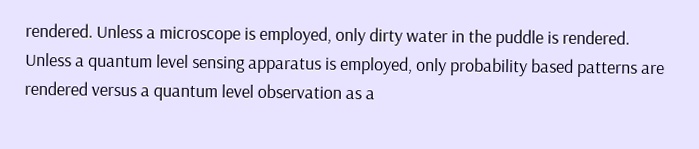rendered. Unless a microscope is employed, only dirty water in the puddle is rendered. Unless a quantum level sensing apparatus is employed, only probability based patterns are rendered versus a quantum level observation as a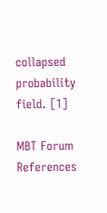collapsed probability field. [1]

MBT Forum References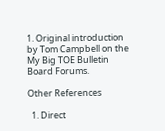1. Original introduction by Tom Campbell on the My Big TOE Bulletin Board Forums.

Other References

  1. Direct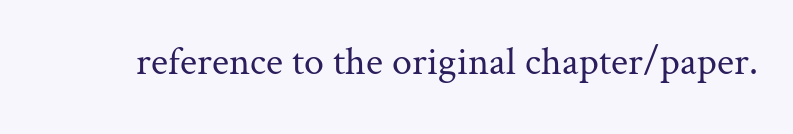reference to the original chapter/paper.